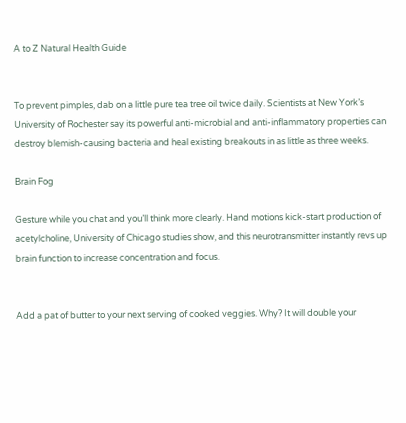A to Z Natural Health Guide


To prevent pimples, dab on a little pure tea tree oil twice daily. Scientists at New York’s University of Rochester say its powerful anti-microbial and anti-inflammatory properties can destroy blemish-causing bacteria and heal existing breakouts in as little as three weeks.

Brain Fog

Gesture while you chat and you’ll think more clearly. Hand motions kick-start production of acetylcholine, University of Chicago studies show, and this neurotransmitter instantly revs up brain function to increase concentration and focus.


Add a pat of butter to your next serving of cooked veggies. Why? It will double your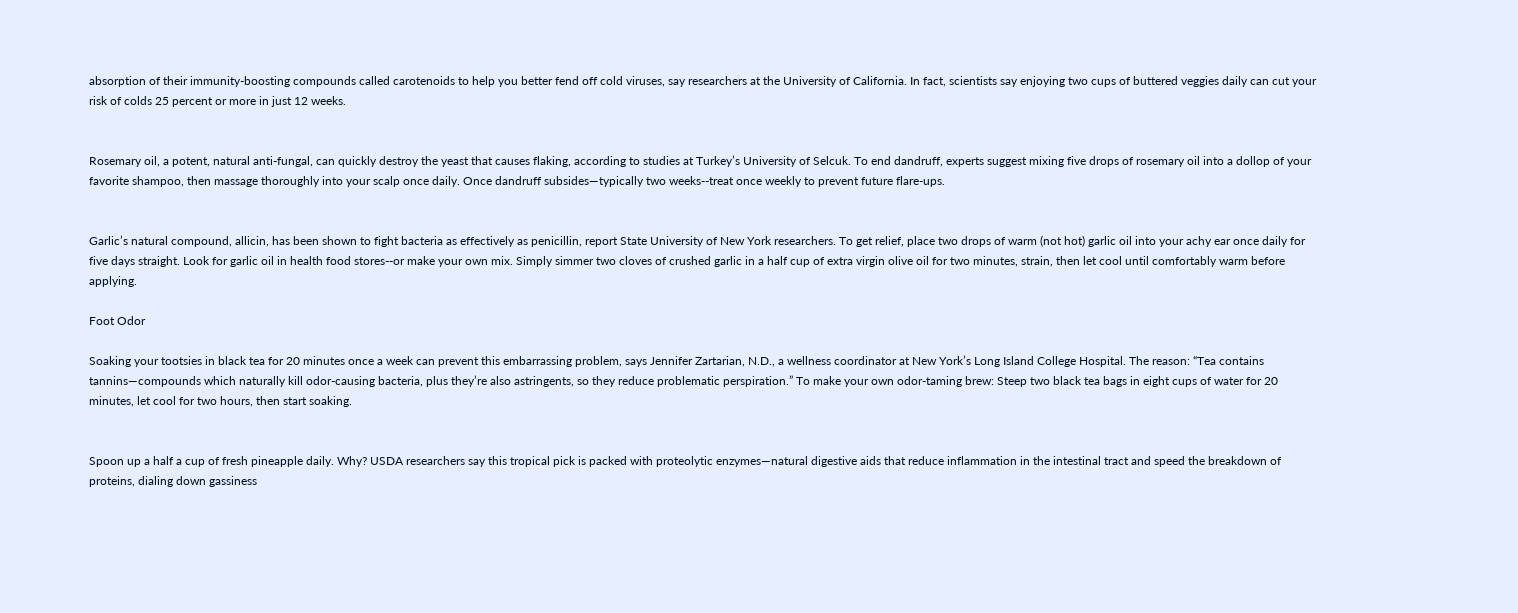absorption of their immunity-boosting compounds called carotenoids to help you better fend off cold viruses, say researchers at the University of California. In fact, scientists say enjoying two cups of buttered veggies daily can cut your risk of colds 25 percent or more in just 12 weeks.


Rosemary oil, a potent, natural anti-fungal, can quickly destroy the yeast that causes flaking, according to studies at Turkey’s University of Selcuk. To end dandruff, experts suggest mixing five drops of rosemary oil into a dollop of your favorite shampoo, then massage thoroughly into your scalp once daily. Once dandruff subsides—typically two weeks--treat once weekly to prevent future flare-ups.


Garlic’s natural compound, allicin, has been shown to fight bacteria as effectively as penicillin, report State University of New York researchers. To get relief, place two drops of warm (not hot) garlic oil into your achy ear once daily for five days straight. Look for garlic oil in health food stores--or make your own mix. Simply simmer two cloves of crushed garlic in a half cup of extra virgin olive oil for two minutes, strain, then let cool until comfortably warm before applying.

Foot Odor

Soaking your tootsies in black tea for 20 minutes once a week can prevent this embarrassing problem, says Jennifer Zartarian, N.D., a wellness coordinator at New York’s Long Island College Hospital. The reason: “Tea contains tannins—compounds which naturally kill odor-causing bacteria, plus they’re also astringents, so they reduce problematic perspiration.” To make your own odor-taming brew: Steep two black tea bags in eight cups of water for 20 minutes, let cool for two hours, then start soaking.


Spoon up a half a cup of fresh pineapple daily. Why? USDA researchers say this tropical pick is packed with proteolytic enzymes—natural digestive aids that reduce inflammation in the intestinal tract and speed the breakdown of proteins, dialing down gassiness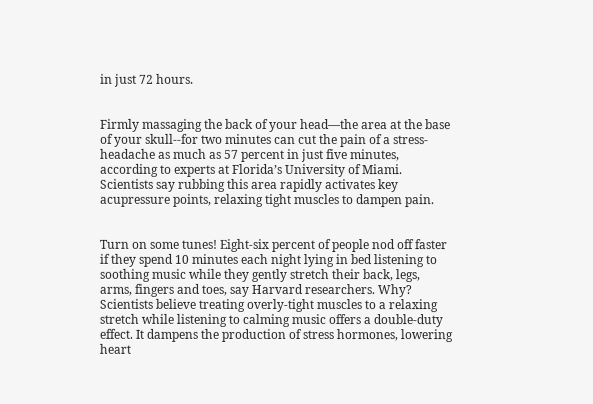in just 72 hours.


Firmly massaging the back of your head—the area at the base of your skull--for two minutes can cut the pain of a stress-headache as much as 57 percent in just five minutes, according to experts at Florida’s University of Miami. Scientists say rubbing this area rapidly activates key acupressure points, relaxing tight muscles to dampen pain.


Turn on some tunes! Eight-six percent of people nod off faster if they spend 10 minutes each night lying in bed listening to soothing music while they gently stretch their back, legs, arms, fingers and toes, say Harvard researchers. Why? Scientists believe treating overly-tight muscles to a relaxing stretch while listening to calming music offers a double-duty effect. It dampens the production of stress hormones, lowering heart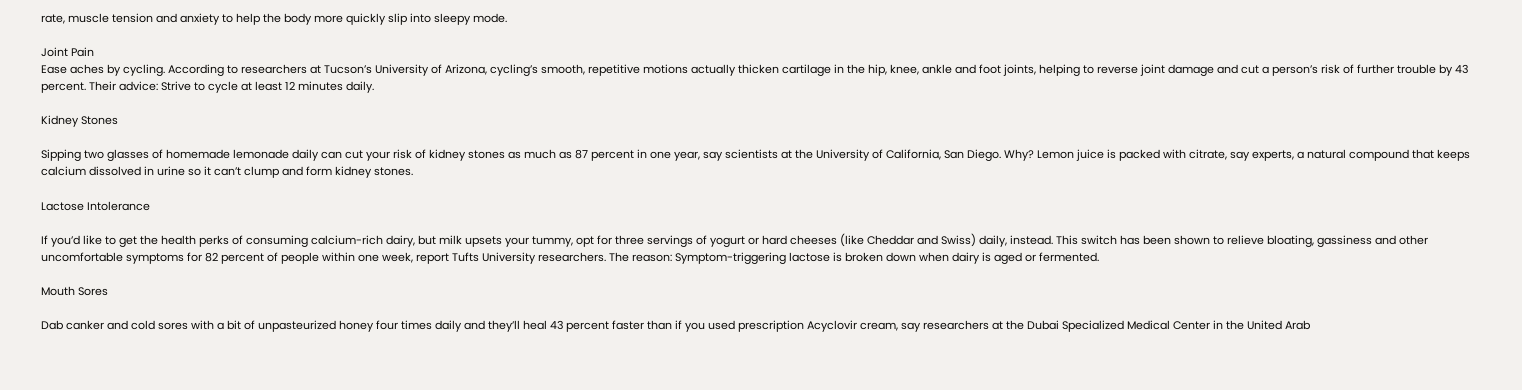rate, muscle tension and anxiety to help the body more quickly slip into sleepy mode.

Joint Pain
Ease aches by cycling. According to researchers at Tucson’s University of Arizona, cycling’s smooth, repetitive motions actually thicken cartilage in the hip, knee, ankle and foot joints, helping to reverse joint damage and cut a person’s risk of further trouble by 43 percent. Their advice: Strive to cycle at least 12 minutes daily.

Kidney Stones

Sipping two glasses of homemade lemonade daily can cut your risk of kidney stones as much as 87 percent in one year, say scientists at the University of California, San Diego. Why? Lemon juice is packed with citrate, say experts, a natural compound that keeps calcium dissolved in urine so it can’t clump and form kidney stones.

Lactose Intolerance

If you’d like to get the health perks of consuming calcium-rich dairy, but milk upsets your tummy, opt for three servings of yogurt or hard cheeses (like Cheddar and Swiss) daily, instead. This switch has been shown to relieve bloating, gassiness and other uncomfortable symptoms for 82 percent of people within one week, report Tufts University researchers. The reason: Symptom-triggering lactose is broken down when dairy is aged or fermented.

Mouth Sores

Dab canker and cold sores with a bit of unpasteurized honey four times daily and they’ll heal 43 percent faster than if you used prescription Acyclovir cream, say researchers at the Dubai Specialized Medical Center in the United Arab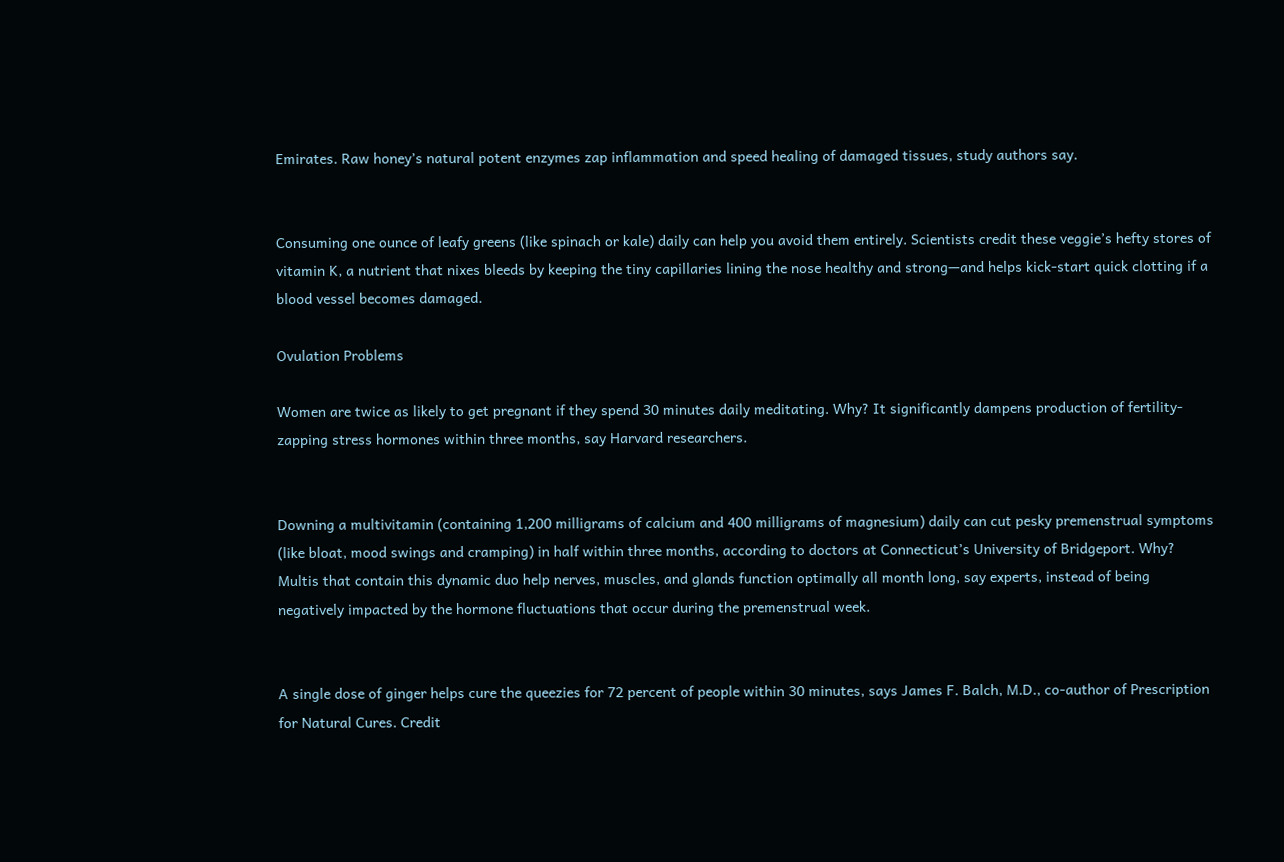Emirates. Raw honey’s natural potent enzymes zap inflammation and speed healing of damaged tissues, study authors say.


Consuming one ounce of leafy greens (like spinach or kale) daily can help you avoid them entirely. Scientists credit these veggie’s hefty stores of vitamin K, a nutrient that nixes bleeds by keeping the tiny capillaries lining the nose healthy and strong—and helps kick-start quick clotting if a blood vessel becomes damaged.

Ovulation Problems

Women are twice as likely to get pregnant if they spend 30 minutes daily meditating. Why? It significantly dampens production of fertility-zapping stress hormones within three months, say Harvard researchers.


Downing a multivitamin (containing 1,200 milligrams of calcium and 400 milligrams of magnesium) daily can cut pesky premenstrual symptoms (like bloat, mood swings and cramping) in half within three months, according to doctors at Connecticut’s University of Bridgeport. Why? Multis that contain this dynamic duo help nerves, muscles, and glands function optimally all month long, say experts, instead of being negatively impacted by the hormone fluctuations that occur during the premenstrual week.


A single dose of ginger helps cure the queezies for 72 percent of people within 30 minutes, says James F. Balch, M.D., co-author of Prescription for Natural Cures. Credit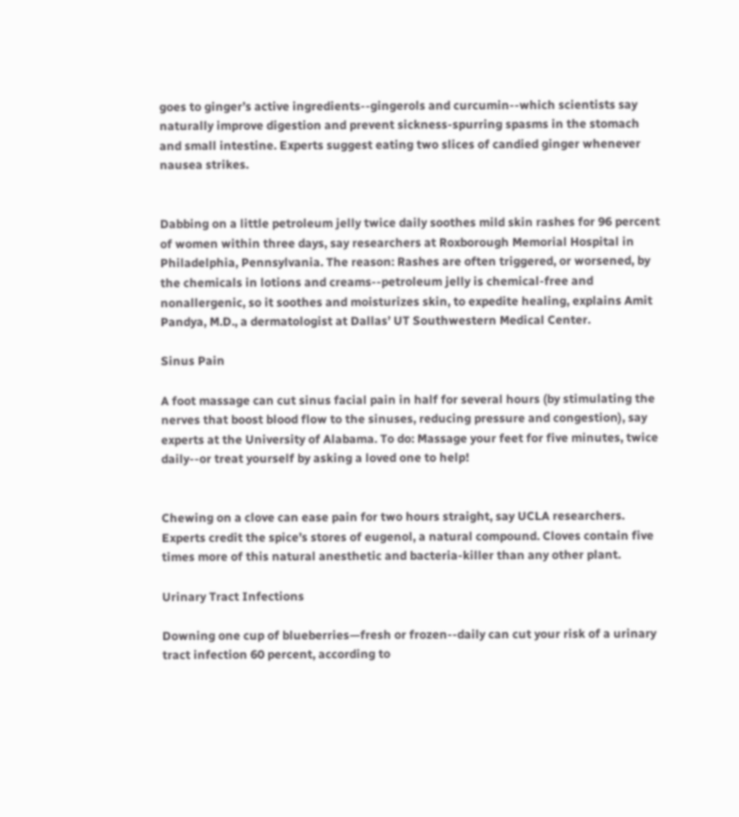goes to ginger’s active ingredients--gingerols and curcumin--which scientists say naturally improve digestion and prevent sickness-spurring spasms in the stomach and small intestine. Experts suggest eating two slices of candied ginger whenever nausea strikes.


Dabbing on a little petroleum jelly twice daily soothes mild skin rashes for 96 percent of women within three days, say researchers at Roxborough Memorial Hospital in Philadelphia, Pennsylvania. The reason: Rashes are often triggered, or worsened, by the chemicals in lotions and creams--petroleum jelly is chemical-free and nonallergenic, so it soothes and moisturizes skin, to expedite healing, explains Amit Pandya, M.D., a dermatologist at Dallas’ UT Southwestern Medical Center.

Sinus Pain

A foot massage can cut sinus facial pain in half for several hours (by stimulating the nerves that boost blood flow to the sinuses, reducing pressure and congestion), say experts at the University of Alabama. To do: Massage your feet for five minutes, twice daily--or treat yourself by asking a loved one to help!


Chewing on a clove can ease pain for two hours straight, say UCLA researchers. Experts credit the spice’s stores of eugenol, a natural compound. Cloves contain five times more of this natural anesthetic and bacteria-killer than any other plant.

Urinary Tract Infections

Downing one cup of blueberries—fresh or frozen--daily can cut your risk of a urinary tract infection 60 percent, according to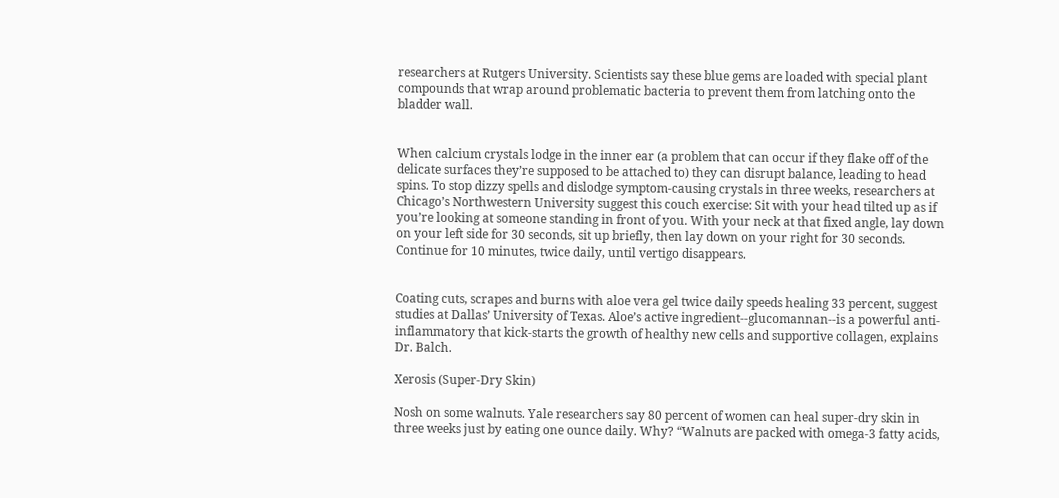researchers at Rutgers University. Scientists say these blue gems are loaded with special plant compounds that wrap around problematic bacteria to prevent them from latching onto the bladder wall.


When calcium crystals lodge in the inner ear (a problem that can occur if they flake off of the delicate surfaces they’re supposed to be attached to) they can disrupt balance, leading to head spins. To stop dizzy spells and dislodge symptom-causing crystals in three weeks, researchers at Chicago’s Northwestern University suggest this couch exercise: Sit with your head tilted up as if you’re looking at someone standing in front of you. With your neck at that fixed angle, lay down on your left side for 30 seconds, sit up briefly, then lay down on your right for 30 seconds. Continue for 10 minutes, twice daily, until vertigo disappears.


Coating cuts, scrapes and burns with aloe vera gel twice daily speeds healing 33 percent, suggest studies at Dallas’ University of Texas. Aloe’s active ingredient--glucomannan--is a powerful anti-inflammatory that kick-starts the growth of healthy new cells and supportive collagen, explains Dr. Balch.

Xerosis (Super-Dry Skin)

Nosh on some walnuts. Yale researchers say 80 percent of women can heal super-dry skin in three weeks just by eating one ounce daily. Why? “Walnuts are packed with omega-3 fatty acids,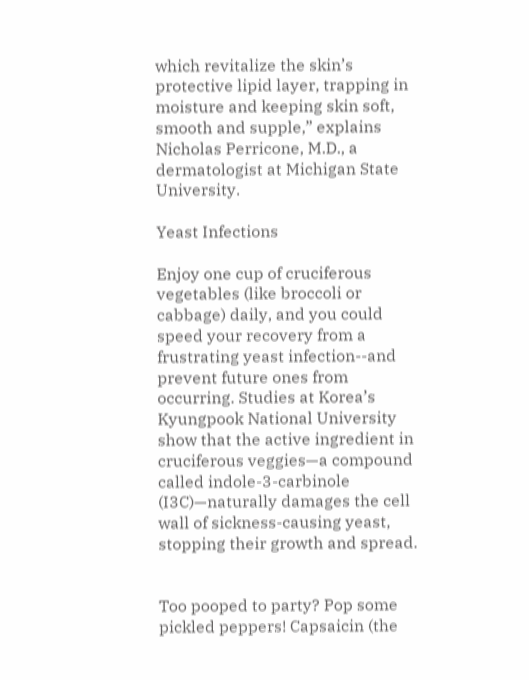which revitalize the skin’s protective lipid layer, trapping in moisture and keeping skin soft, smooth and supple,” explains Nicholas Perricone, M.D., a dermatologist at Michigan State University.

Yeast Infections

Enjoy one cup of cruciferous vegetables (like broccoli or cabbage) daily, and you could speed your recovery from a frustrating yeast infection--and prevent future ones from occurring. Studies at Korea’s Kyungpook National University show that the active ingredient in cruciferous veggies—a compound called indole-3-carbinole (I3C)—naturally damages the cell wall of sickness-causing yeast, stopping their growth and spread.


Too pooped to party? Pop some pickled peppers! Capsaicin (the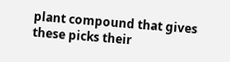plant compound that gives these picks their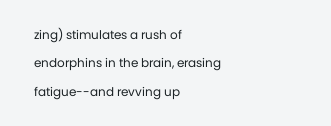zing) stimulates a rush of endorphins in the brain, erasing fatigue--and revving up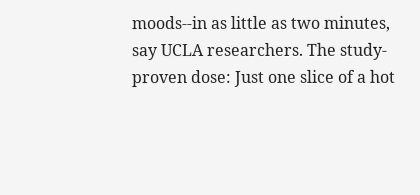moods--in as little as two minutes, say UCLA researchers. The study-proven dose: Just one slice of a hot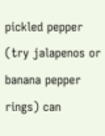pickled pepper (try jalapenos or banana pepper rings) can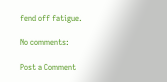fend off fatigue.

No comments:

Post a Comment